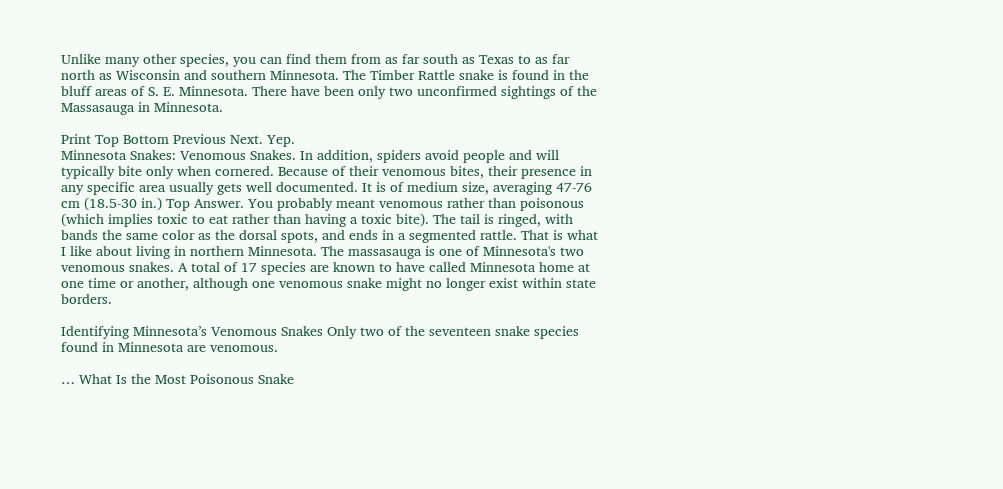Unlike many other species, you can find them from as far south as Texas to as far north as Wisconsin and southern Minnesota. The Timber Rattle snake is found in the bluff areas of S. E. Minnesota. There have been only two unconfirmed sightings of the Massasauga in Minnesota.

Print Top Bottom Previous Next. Yep.
Minnesota Snakes: Venomous Snakes. In addition, spiders avoid people and will typically bite only when cornered. Because of their venomous bites, their presence in any specific area usually gets well documented. It is of medium size, averaging 47-76 cm (18.5-30 in.) Top Answer. You probably meant venomous rather than poisonous (which implies toxic to eat rather than having a toxic bite). The tail is ringed, with bands the same color as the dorsal spots, and ends in a segmented rattle. That is what I like about living in northern Minnesota. The massasauga is one of Minnesota's two venomous snakes. A total of 17 species are known to have called Minnesota home at one time or another, although one venomous snake might no longer exist within state borders.

Identifying Minnesota’s Venomous Snakes Only two of the seventeen snake species found in Minnesota are venomous.

… What Is the Most Poisonous Snake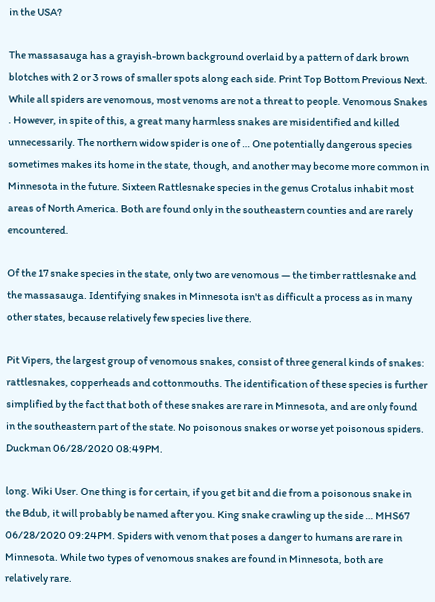in the USA?

The massasauga has a grayish-brown background overlaid by a pattern of dark brown blotches with 2 or 3 rows of smaller spots along each side. Print Top Bottom Previous Next. While all spiders are venomous, most venoms are not a threat to people. Venomous Snakes . However, in spite of this, a great many harmless snakes are misidentified and killed unnecessarily. The northern widow spider is one of … One potentially dangerous species sometimes makes its home in the state, though, and another may become more common in Minnesota in the future. Sixteen Rattlesnake species in the genus Crotalus inhabit most areas of North America. Both are found only in the southeastern counties and are rarely encountered.

Of the 17 snake species in the state, only two are venomous — the timber rattlesnake and the massasauga. Identifying snakes in Minnesota isn't as difficult a process as in many other states, because relatively few species live there.

Pit Vipers, the largest group of venomous snakes, consist of three general kinds of snakes: rattlesnakes, copperheads and cottonmouths. The identification of these species is further simplified by the fact that both of these snakes are rare in Minnesota, and are only found in the southeastern part of the state. No poisonous snakes or worse yet poisonous spiders. Duckman 06/28/2020 08:49PM.

long. Wiki User. One thing is for certain, if you get bit and die from a poisonous snake in the Bdub, it will probably be named after you. King snake crawling up the side … MHS67 06/28/2020 09:24PM. Spiders with venom that poses a danger to humans are rare in Minnesota. While two types of venomous snakes are found in Minnesota, both are relatively rare.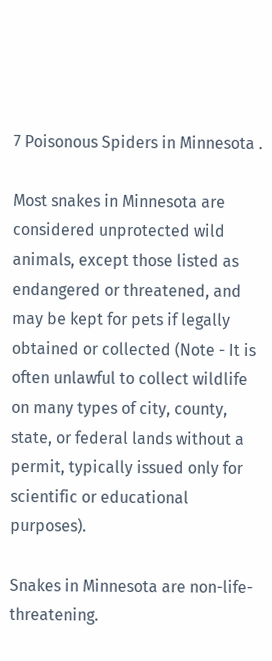7 Poisonous Spiders in Minnesota .

Most snakes in Minnesota are considered unprotected wild animals, except those listed as endangered or threatened, and may be kept for pets if legally obtained or collected (Note - It is often unlawful to collect wildlife on many types of city, county, state, or federal lands without a permit, typically issued only for scientific or educational purposes).

Snakes in Minnesota are non-life-threatening.